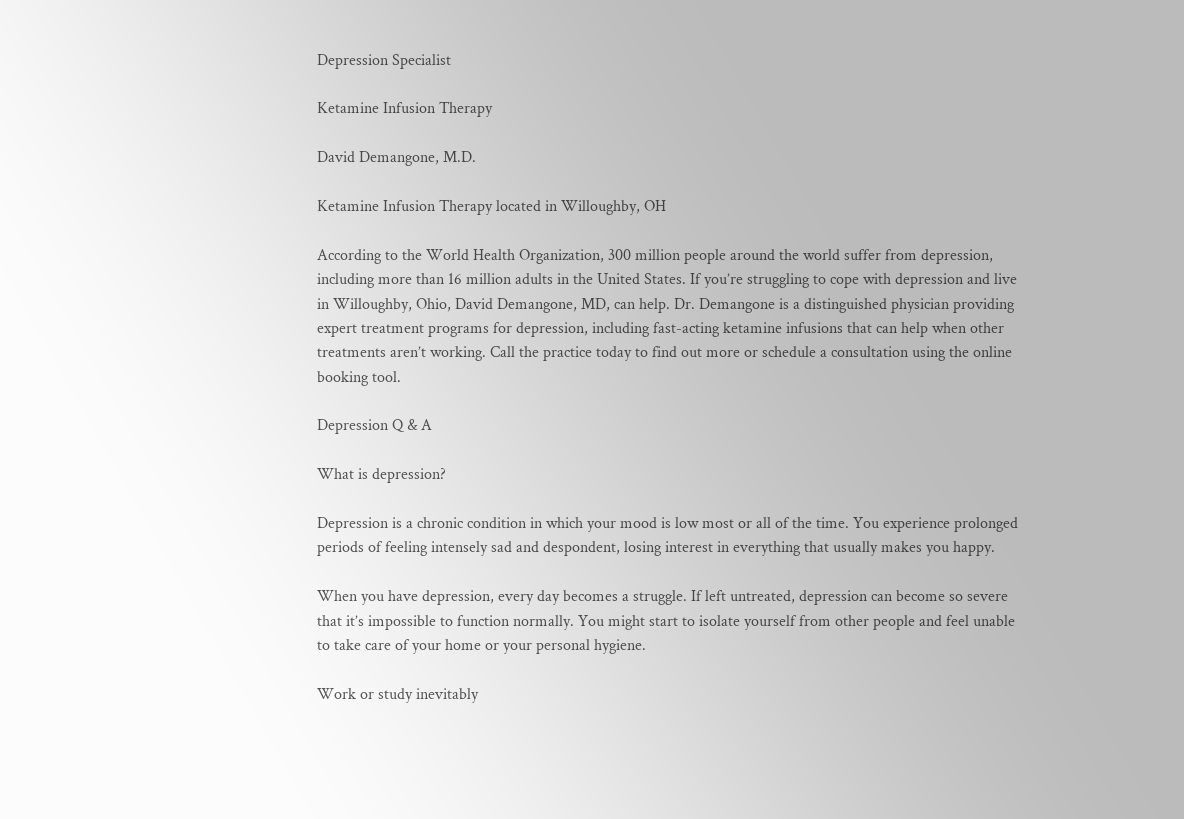Depression Specialist

Ketamine Infusion Therapy

David Demangone, M.D.

Ketamine Infusion Therapy located in Willoughby, OH

According to the World Health Organization, 300 million people around the world suffer from depression, including more than 16 million adults in the United States. If you’re struggling to cope with depression and live in Willoughby, Ohio, David Demangone, MD, can help. Dr. Demangone is a distinguished physician providing expert treatment programs for depression, including fast-acting ketamine infusions that can help when other treatments aren’t working. Call the practice today to find out more or schedule a consultation using the online booking tool.

Depression Q & A

What is depression?

Depression is a chronic condition in which your mood is low most or all of the time. You experience prolonged periods of feeling intensely sad and despondent, losing interest in everything that usually makes you happy.

When you have depression, every day becomes a struggle. If left untreated, depression can become so severe that it’s impossible to function normally. You might start to isolate yourself from other people and feel unable to take care of your home or your personal hygiene.

Work or study inevitably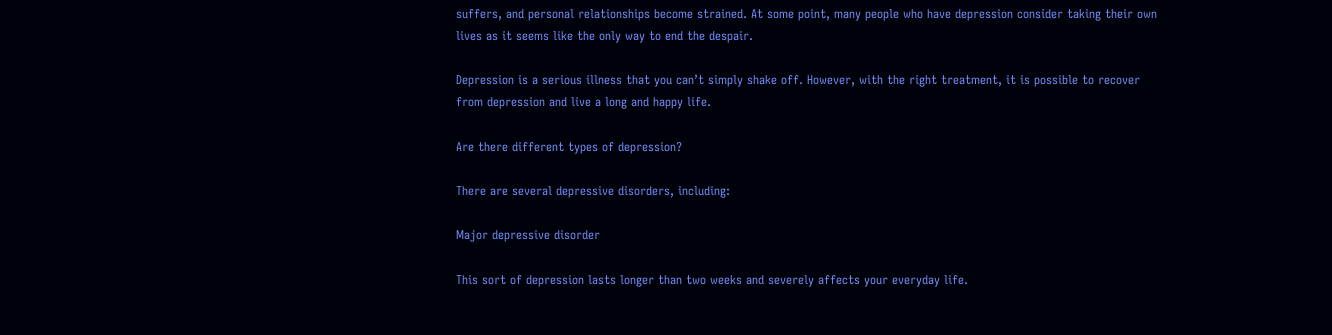suffers, and personal relationships become strained. At some point, many people who have depression consider taking their own lives as it seems like the only way to end the despair.

Depression is a serious illness that you can’t simply shake off. However, with the right treatment, it is possible to recover from depression and live a long and happy life.

Are there different types of depression?

There are several depressive disorders, including:

Major depressive disorder

This sort of depression lasts longer than two weeks and severely affects your everyday life.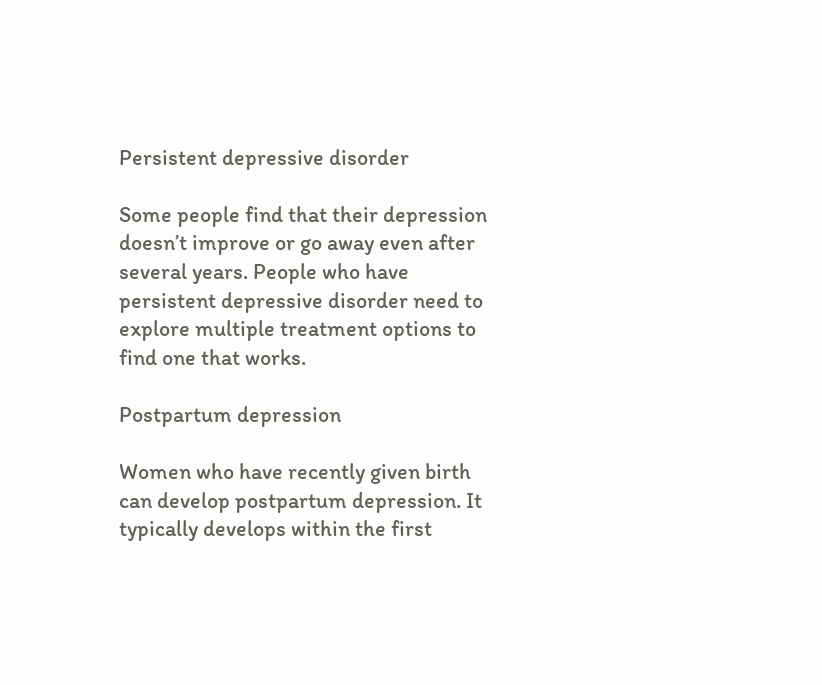Persistent depressive disorder

Some people find that their depression doesn’t improve or go away even after several years. People who have persistent depressive disorder need to explore multiple treatment options to find one that works.

Postpartum depression

Women who have recently given birth can develop postpartum depression. It typically develops within the first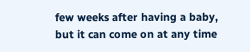few weeks after having a baby, but it can come on at any time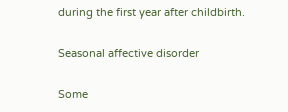during the first year after childbirth.

Seasonal affective disorder

Some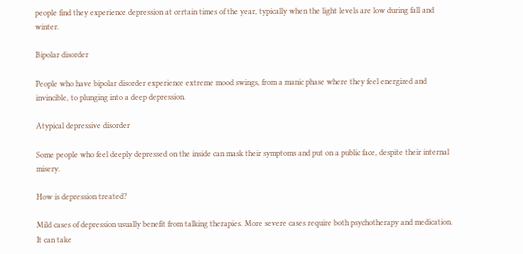people find they experience depression at certain times of the year, typically when the light levels are low during fall and winter.

Bipolar disorder

People who have bipolar disorder experience extreme mood swings, from a manic phase where they feel energized and invincible, to plunging into a deep depression.

Atypical depressive disorder

Some people who feel deeply depressed on the inside can mask their symptoms and put on a public face, despite their internal misery.

How is depression treated?

Mild cases of depression usually benefit from talking therapies. More severe cases require both psychotherapy and medication. It can take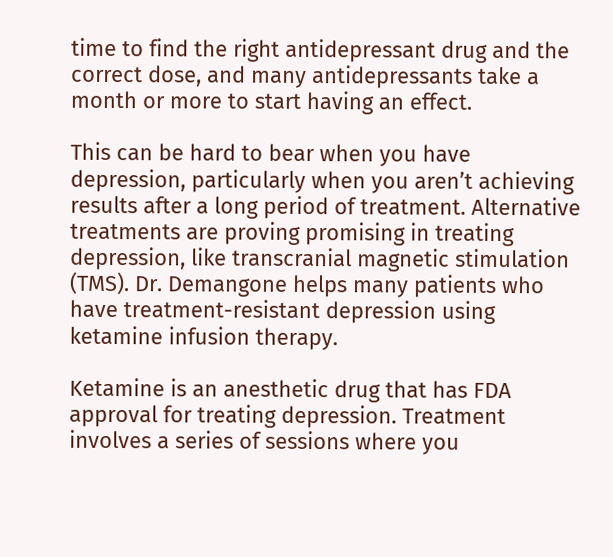time to find the right antidepressant drug and the correct dose, and many antidepressants take a month or more to start having an effect.

This can be hard to bear when you have depression, particularly when you aren’t achieving results after a long period of treatment. Alternative treatments are proving promising in treating depression, like transcranial magnetic stimulation (TMS). Dr. Demangone helps many patients who have treatment-resistant depression using ketamine infusion therapy.

Ketamine is an anesthetic drug that has FDA approval for treating depression. Treatment involves a series of sessions where you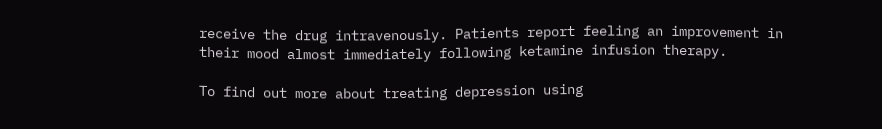receive the drug intravenously. Patients report feeling an improvement in their mood almost immediately following ketamine infusion therapy.

To find out more about treating depression using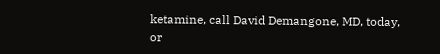ketamine, call David Demangone, MD, today, or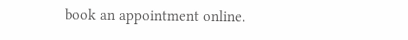book an appointment online.